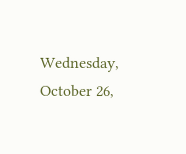Wednesday, October 26,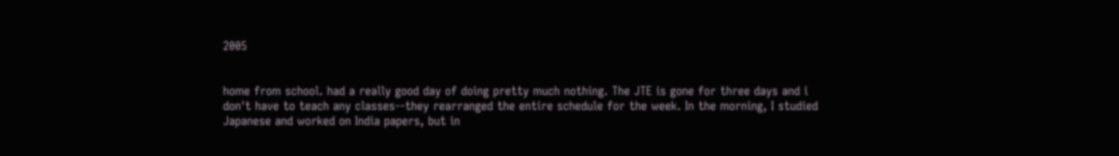2005


home from school. had a really good day of doing pretty much nothing. The JTE is gone for three days and i don't have to teach any classes--they rearranged the entire schedule for the week. In the morning, I studied Japanese and worked on India papers, but in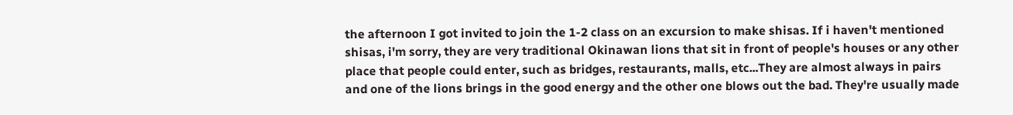the afternoon I got invited to join the 1-2 class on an excursion to make shisas. If i haven't mentioned shisas, i'm sorry, they are very traditional Okinawan lions that sit in front of people's houses or any other place that people could enter, such as bridges, restaurants, malls, etc...They are almost always in pairs and one of the lions brings in the good energy and the other one blows out the bad. They're usually made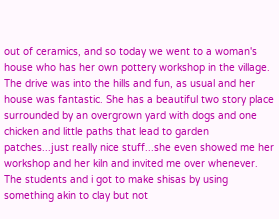out of ceramics, and so today we went to a woman's house who has her own pottery workshop in the village. The drive was into the hills and fun, as usual and her house was fantastic. She has a beautiful two story place surrounded by an overgrown yard with dogs and one chicken and little paths that lead to garden patches...just really nice stuff...she even showed me her workshop and her kiln and invited me over whenever.
The students and i got to make shisas by using something akin to clay but not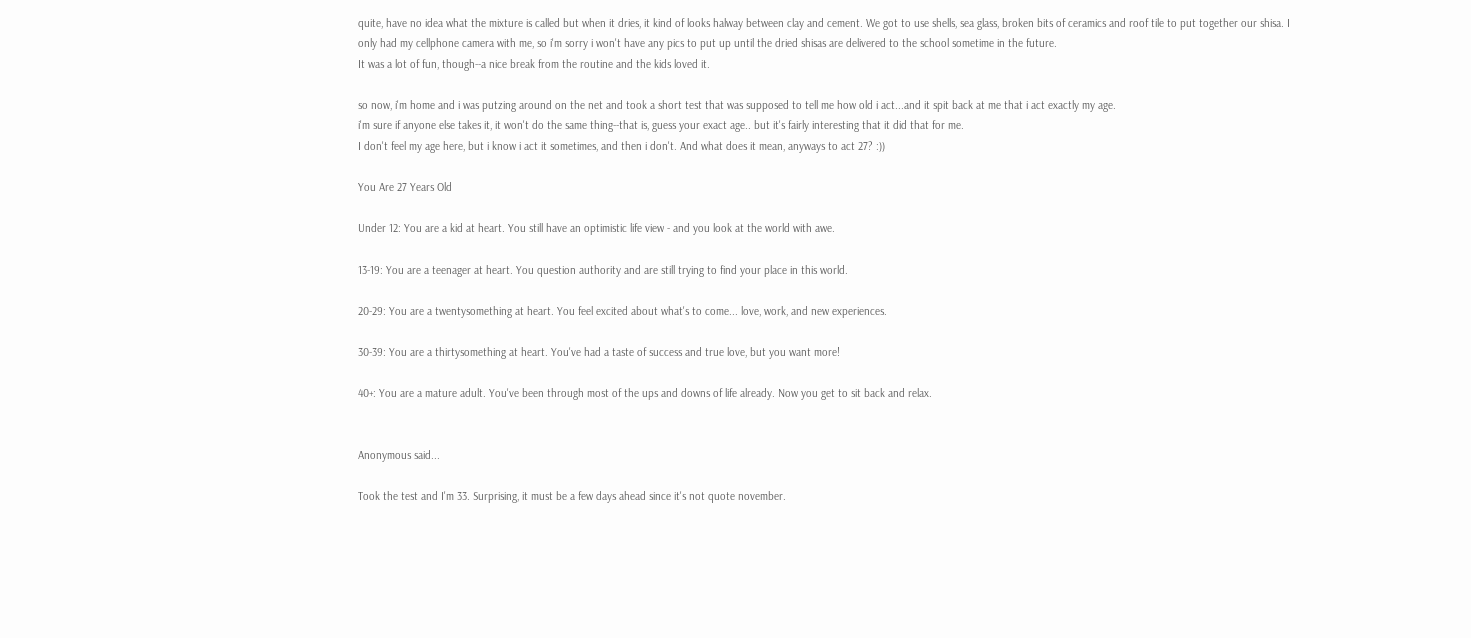quite, have no idea what the mixture is called but when it dries, it kind of looks halway between clay and cement. We got to use shells, sea glass, broken bits of ceramics and roof tile to put together our shisa. I only had my cellphone camera with me, so i'm sorry i won't have any pics to put up until the dried shisas are delivered to the school sometime in the future.
It was a lot of fun, though--a nice break from the routine and the kids loved it.

so now, i'm home and i was putzing around on the net and took a short test that was supposed to tell me how old i act...and it spit back at me that i act exactly my age.
i'm sure if anyone else takes it, it won't do the same thing--that is, guess your exact age.. but it's fairly interesting that it did that for me.
I don't feel my age here, but i know i act it sometimes, and then i don't. And what does it mean, anyways to act 27? :))

You Are 27 Years Old

Under 12: You are a kid at heart. You still have an optimistic life view - and you look at the world with awe.

13-19: You are a teenager at heart. You question authority and are still trying to find your place in this world.

20-29: You are a twentysomething at heart. You feel excited about what's to come... love, work, and new experiences.

30-39: You are a thirtysomething at heart. You've had a taste of success and true love, but you want more!

40+: You are a mature adult. You've been through most of the ups and downs of life already. Now you get to sit back and relax.


Anonymous said...

Took the test and I'm 33. Surprising, it must be a few days ahead since it's not quote november.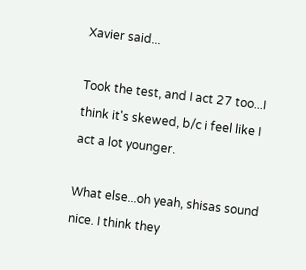Xavier said...

Took the test, and I act 27 too...I think it's skewed, b/c i feel like I act a lot younger.

What else...oh yeah, shisas sound nice. I think they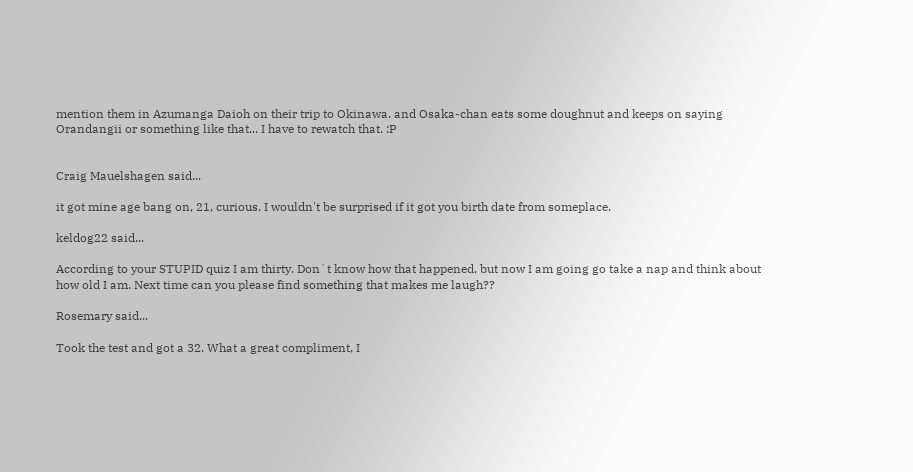mention them in Azumanga Daioh on their trip to Okinawa. and Osaka-chan eats some doughnut and keeps on saying Orandangii or something like that... I have to rewatch that. :P


Craig Mauelshagen said...

it got mine age bang on, 21, curious. I wouldn't be surprised if it got you birth date from someplace.

keldog22 said...

According to your STUPID quiz I am thirty. Don`t know how that happened, but now I am going go take a nap and think about how old I am. Next time can you please find something that makes me laugh??

Rosemary said...

Took the test and got a 32. What a great compliment, I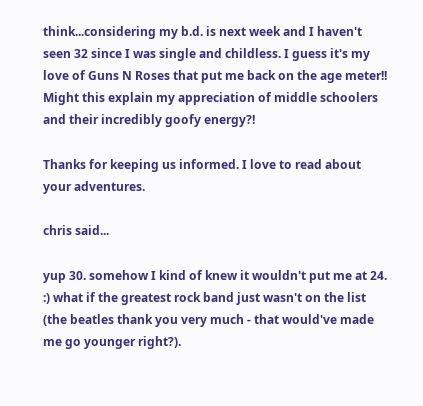think...considering my b.d. is next week and I haven't seen 32 since I was single and childless. I guess it's my love of Guns N Roses that put me back on the age meter!! Might this explain my appreciation of middle schoolers and their incredibly goofy energy?!

Thanks for keeping us informed. I love to read about your adventures.

chris said...

yup 30. somehow I kind of knew it wouldn't put me at 24. :) what if the greatest rock band just wasn't on the list (the beatles thank you very much - that would've made me go younger right?).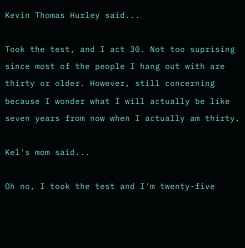Kevin Thomas Hurley said...

Took the test, and I act 30. Not too suprising since most of the people I hang out with are thirty or older. However, still concerning because I wonder what I will actually be like seven years from now when I actually am thirty.

Kel's mom said...

Oh no, I took the test and I'm twenty-five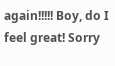again!!!!! Boy, do I feel great! Sorry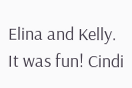Elina and Kelly. It was fun! Cindi